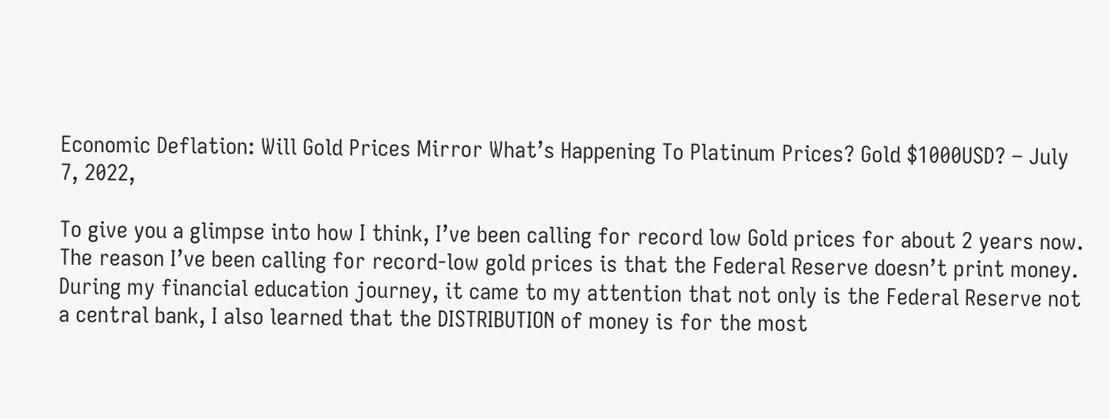Economic Deflation: Will Gold Prices Mirror What’s Happening To Platinum Prices? Gold $1000USD? – July 7, 2022,

To give you a glimpse into how I think, I’ve been calling for record low Gold prices for about 2 years now. The reason I’ve been calling for record-low gold prices is that the Federal Reserve doesn’t print money. During my financial education journey, it came to my attention that not only is the Federal Reserve not a central bank, I also learned that the DISTRIBUTION of money is for the most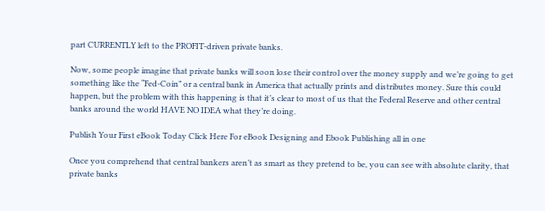part CURRENTLY left to the PROFIT-driven private banks.

Now, some people imagine that private banks will soon lose their control over the money supply and we’re going to get something like the “Fed-Coin” or a central bank in America that actually prints and distributes money. Sure this could happen, but the problem with this happening is that it’s clear to most of us that the Federal Reserve and other central banks around the world HAVE NO IDEA what they’re doing.

Publish Your First eBook Today Click Here For eBook Designing and Ebook Publishing all in one

Once you comprehend that central bankers aren’t as smart as they pretend to be, you can see with absolute clarity, that private banks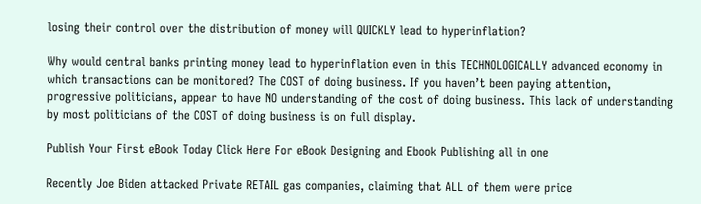losing their control over the distribution of money will QUICKLY lead to hyperinflation?

Why would central banks printing money lead to hyperinflation even in this TECHNOLOGICALLY advanced economy in which transactions can be monitored? The COST of doing business. If you haven’t been paying attention, progressive politicians, appear to have NO understanding of the cost of doing business. This lack of understanding by most politicians of the COST of doing business is on full display.

Publish Your First eBook Today Click Here For eBook Designing and Ebook Publishing all in one

Recently Joe Biden attacked Private RETAIL gas companies, claiming that ALL of them were price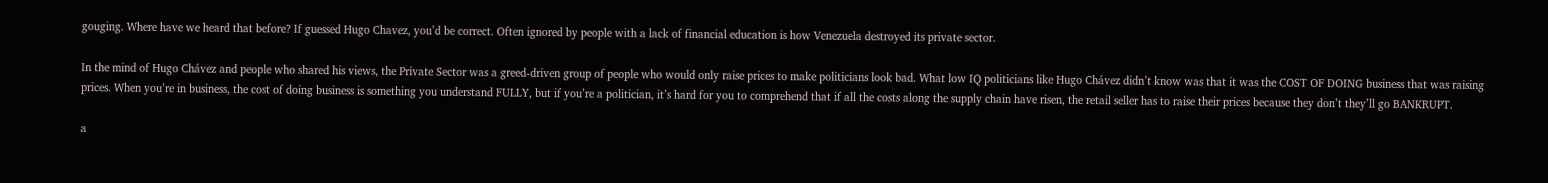gouging. Where have we heard that before? If guessed Hugo Chavez, you’d be correct. Often ignored by people with a lack of financial education is how Venezuela destroyed its private sector.

In the mind of Hugo Chávez and people who shared his views, the Private Sector was a greed-driven group of people who would only raise prices to make politicians look bad. What low IQ politicians like Hugo Chávez didn’t know was that it was the COST OF DOING business that was raising prices. When you’re in business, the cost of doing business is something you understand FULLY, but if you’re a politician, it’s hard for you to comprehend that if all the costs along the supply chain have risen, the retail seller has to raise their prices because they don’t they’ll go BANKRUPT.

a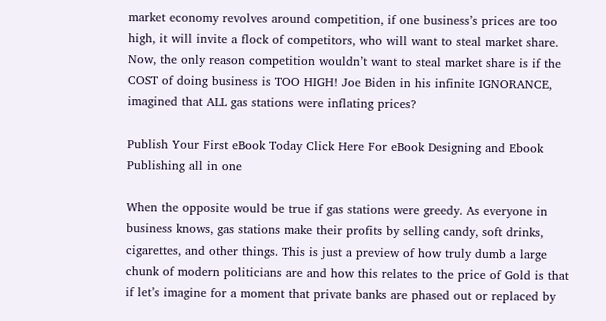market economy revolves around competition, if one business’s prices are too high, it will invite a flock of competitors, who will want to steal market share. Now, the only reason competition wouldn’t want to steal market share is if the COST of doing business is TOO HIGH! Joe Biden in his infinite IGNORANCE, imagined that ALL gas stations were inflating prices?

Publish Your First eBook Today Click Here For eBook Designing and Ebook Publishing all in one

When the opposite would be true if gas stations were greedy. As everyone in business knows, gas stations make their profits by selling candy, soft drinks, cigarettes, and other things. This is just a preview of how truly dumb a large chunk of modern politicians are and how this relates to the price of Gold is that if let’s imagine for a moment that private banks are phased out or replaced by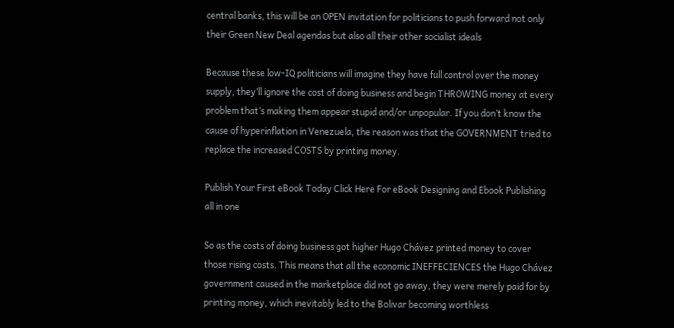central banks, this will be an OPEN invitation for politicians to push forward not only their Green New Deal agendas but also all their other socialist ideals

Because these low-IQ politicians will imagine they have full control over the money supply, they’ll ignore the cost of doing business and begin THROWING money at every problem that’s making them appear stupid and/or unpopular. If you don’t know the cause of hyperinflation in Venezuela, the reason was that the GOVERNMENT tried to replace the increased COSTS by printing money.

Publish Your First eBook Today Click Here For eBook Designing and Ebook Publishing all in one

So as the costs of doing business got higher Hugo Chávez printed money to cover those rising costs. This means that all the economic INEFFECIENCES the Hugo Chávez government caused in the marketplace did not go away, they were merely paid for by printing money, which inevitably led to the Bolivar becoming worthless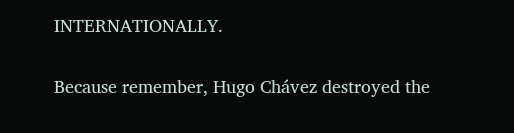INTERNATIONALLY.

Because remember, Hugo Chávez destroyed the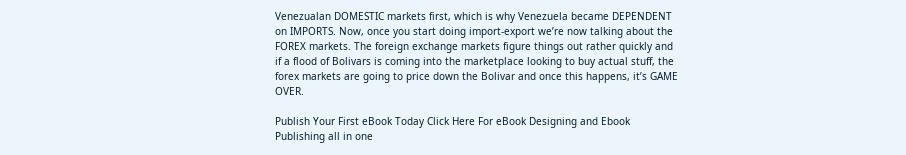Venezualan DOMESTIC markets first, which is why Venezuela became DEPENDENT on IMPORTS. Now, once you start doing import-export we’re now talking about the FOREX markets. The foreign exchange markets figure things out rather quickly and if a flood of Bolivars is coming into the marketplace looking to buy actual stuff, the forex markets are going to price down the Bolivar and once this happens, it’s GAME OVER.

Publish Your First eBook Today Click Here For eBook Designing and Ebook Publishing all in one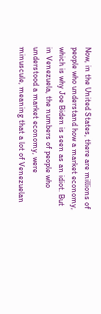Now, in the United States, there are millions of people who understand how a market economy, which is why Joe Biden is seen as an idiot. But in Venezuela, the numbers of people who understood a market economy, were minuscule, meaning that a lot of Venezuelan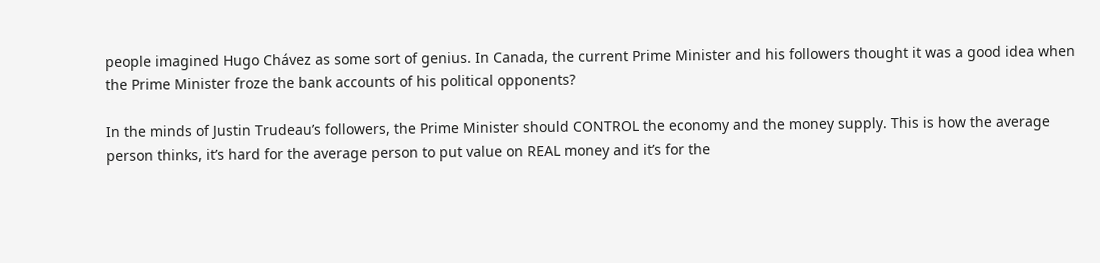people imagined Hugo Chávez as some sort of genius. In Canada, the current Prime Minister and his followers thought it was a good idea when the Prime Minister froze the bank accounts of his political opponents?

In the minds of Justin Trudeau’s followers, the Prime Minister should CONTROL the economy and the money supply. This is how the average person thinks, it’s hard for the average person to put value on REAL money and it’s for the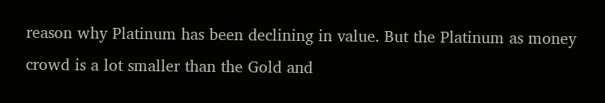reason why Platinum has been declining in value. But the Platinum as money crowd is a lot smaller than the Gold and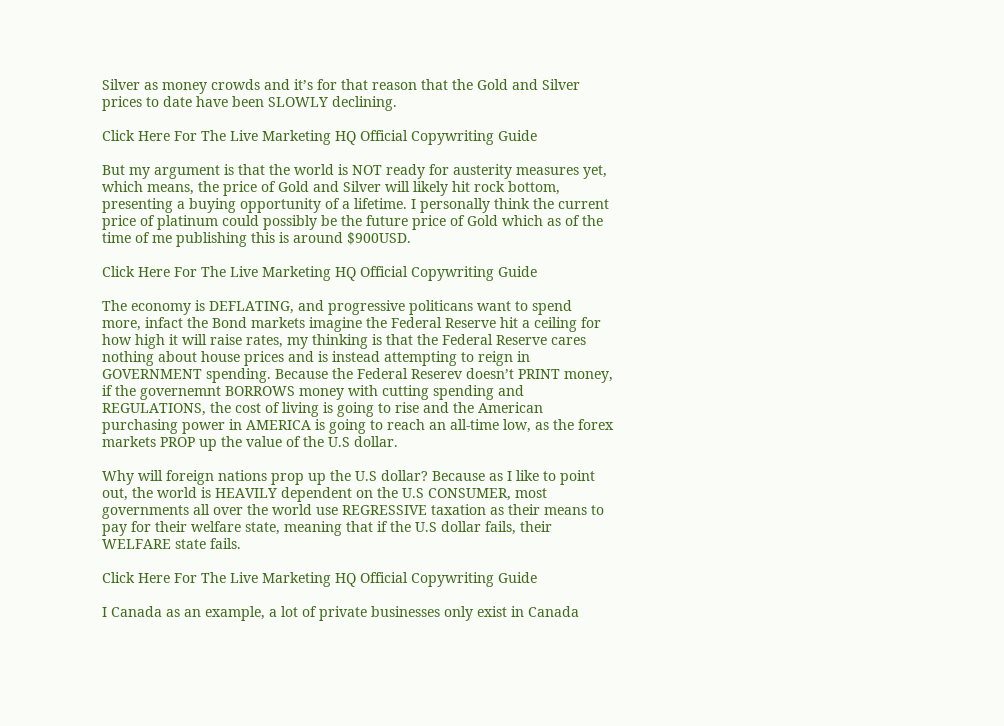Silver as money crowds and it’s for that reason that the Gold and Silver prices to date have been SLOWLY declining.

Click Here For The Live Marketing HQ Official Copywriting Guide

But my argument is that the world is NOT ready for austerity measures yet, which means, the price of Gold and Silver will likely hit rock bottom, presenting a buying opportunity of a lifetime. I personally think the current price of platinum could possibly be the future price of Gold which as of the time of me publishing this is around $900USD.

Click Here For The Live Marketing HQ Official Copywriting Guide

The economy is DEFLATING, and progressive politicans want to spend more, infact the Bond markets imagine the Federal Reserve hit a ceiling for how high it will raise rates, my thinking is that the Federal Reserve cares nothing about house prices and is instead attempting to reign in GOVERNMENT spending. Because the Federal Reserev doesn’t PRINT money, if the governemnt BORROWS money with cutting spending and REGULATIONS, the cost of living is going to rise and the American purchasing power in AMERICA is going to reach an all-time low, as the forex markets PROP up the value of the U.S dollar.

Why will foreign nations prop up the U.S dollar? Because as I like to point out, the world is HEAVILY dependent on the U.S CONSUMER, most governments all over the world use REGRESSIVE taxation as their means to pay for their welfare state, meaning that if the U.S dollar fails, their WELFARE state fails.

Click Here For The Live Marketing HQ Official Copywriting Guide

I Canada as an example, a lot of private businesses only exist in Canada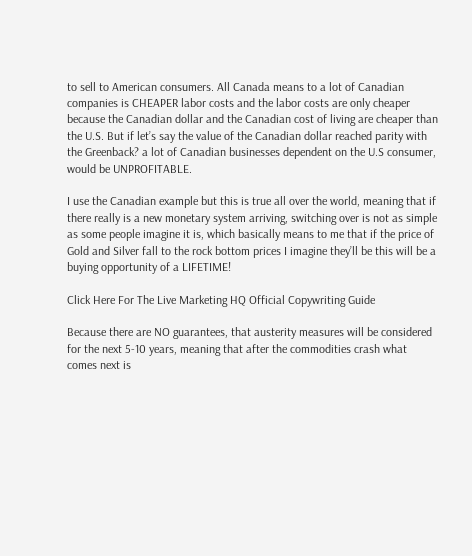to sell to American consumers. All Canada means to a lot of Canadian companies is CHEAPER labor costs and the labor costs are only cheaper because the Canadian dollar and the Canadian cost of living are cheaper than the U.S. But if let’s say the value of the Canadian dollar reached parity with the Greenback? a lot of Canadian businesses dependent on the U.S consumer, would be UNPROFITABLE.

I use the Canadian example but this is true all over the world, meaning that if there really is a new monetary system arriving, switching over is not as simple as some people imagine it is, which basically means to me that if the price of Gold and Silver fall to the rock bottom prices I imagine they’ll be this will be a buying opportunity of a LIFETIME!

Click Here For The Live Marketing HQ Official Copywriting Guide

Because there are NO guarantees, that austerity measures will be considered for the next 5-10 years, meaning that after the commodities crash what comes next is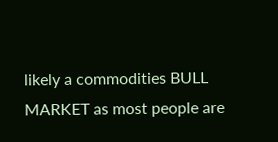likely a commodities BULL MARKET as most people are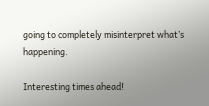going to completely misinterpret what’s happening.

Interesting times ahead!